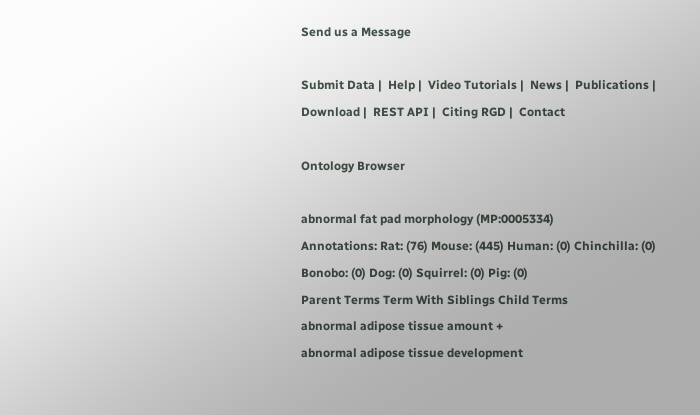Send us a Message

Submit Data |  Help |  Video Tutorials |  News |  Publications |  Download |  REST API |  Citing RGD |  Contact

Ontology Browser

abnormal fat pad morphology (MP:0005334)
Annotations: Rat: (76) Mouse: (445) Human: (0) Chinchilla: (0) Bonobo: (0) Dog: (0) Squirrel: (0) Pig: (0)
Parent Terms Term With Siblings Child Terms
abnormal adipose tissue amount +
abnormal adipose tissue development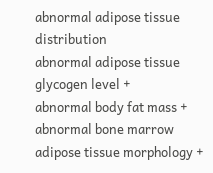abnormal adipose tissue distribution
abnormal adipose tissue glycogen level +
abnormal body fat mass +
abnormal bone marrow adipose tissue morphology +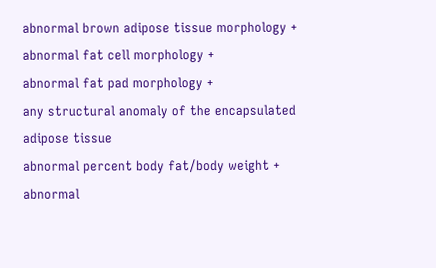abnormal brown adipose tissue morphology +
abnormal fat cell morphology +
abnormal fat pad morphology +
any structural anomaly of the encapsulated adipose tissue
abnormal percent body fat/body weight +
abnormal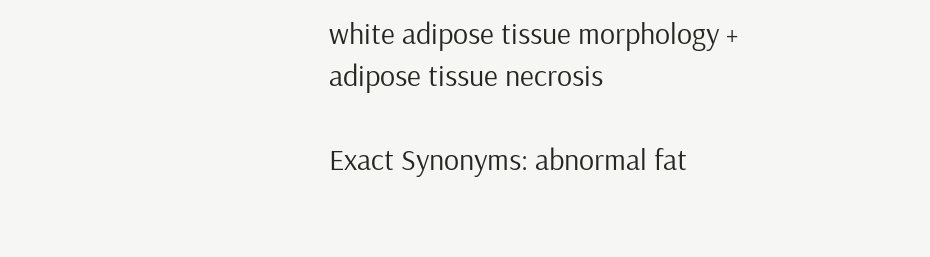white adipose tissue morphology +
adipose tissue necrosis

Exact Synonyms: abnormal fat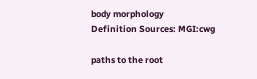body morphology
Definition Sources: MGI:cwg

paths to the root